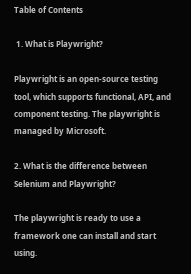Table of Contents

 1. What is Playwright?

Playwright is an open-source testing tool, which supports functional, API, and component testing. The playwright is managed by Microsoft.

2. What is the difference between Selenium and Playwright?

The playwright is ready to use a framework one can install and start using.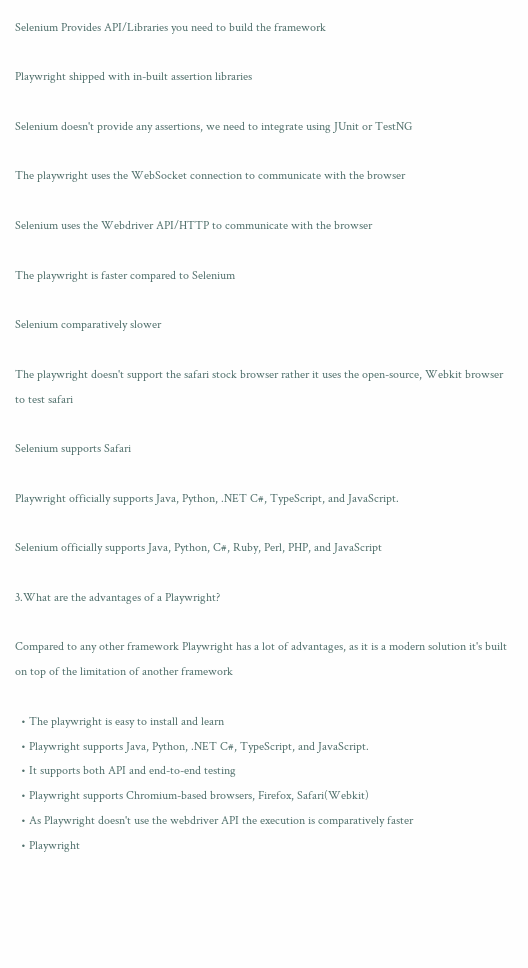Selenium Provides API/Libraries you need to build the framework

Playwright shipped with in-built assertion libraries

Selenium doesn't provide any assertions, we need to integrate using JUnit or TestNG

The playwright uses the WebSocket connection to communicate with the browser

Selenium uses the Webdriver API/HTTP to communicate with the browser

The playwright is faster compared to Selenium

Selenium comparatively slower

The playwright doesn't support the safari stock browser rather it uses the open-source, Webkit browser to test safari

Selenium supports Safari

Playwright officially supports Java, Python, .NET C#, TypeScript, and JavaScript.

Selenium officially supports Java, Python, C#, Ruby, Perl, PHP, and JavaScript

3.What are the advantages of a Playwright?

Compared to any other framework Playwright has a lot of advantages, as it is a modern solution it's built on top of the limitation of another framework

  • The playwright is easy to install and learn
  • Playwright supports Java, Python, .NET C#, TypeScript, and JavaScript.
  • It supports both API and end-to-end testing
  • Playwright supports Chromium-based browsers, Firefox, Safari(Webkit)
  • As Playwright doesn't use the webdriver API the execution is comparatively faster
  • Playwright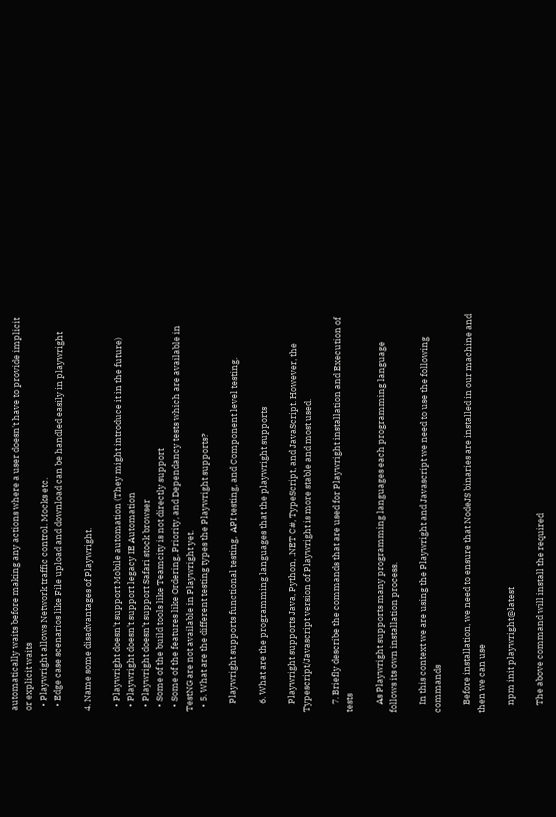automatically waits before making any actions where a user doesn't have to provide implicit or explicit waits
  • Playwright allows Network traffic control. Mocks etc.
  • Edge case scenarios like File upload and download can be handled easily in playwright

4. Name some disadvantages of Playwright.

  • Playwright doesn't support Mobile automation (They might introduce it in the future)
  • Playwright doesn't support legacy IE Automation
  • Playwright doesn’t support Safari stock browser
  • Some of the build tools like Teamcity is not directly support
  • Some of the features like Ordering, Priority, and Dependancy tests which are available in TestNG are not available in Playwright yet.
  • 5. What are the different testing types the Playwright supports?

    Playwright supports functional testing,  API testing, and Component level testing.

    6. What are the programming languages that the playwright supports

    Playwright supports Java, Python, .NET C#, TypeScript, and JavaScript. However, the Typescript/Javascript version of Playwright is more stable and most used.

    7. Briefly describe the commands that are used for Playwright installation and Execution of tests

    As Playwright supports many programming languages each programming language follows its own installation process.

    In this context we are using the Playwright and Javascript we need to use the following commands

    Before installation, we need to ensure that NodeJS binaries are installed in our machine and then we can use

    npm init playwright@latest

    The above command will install the required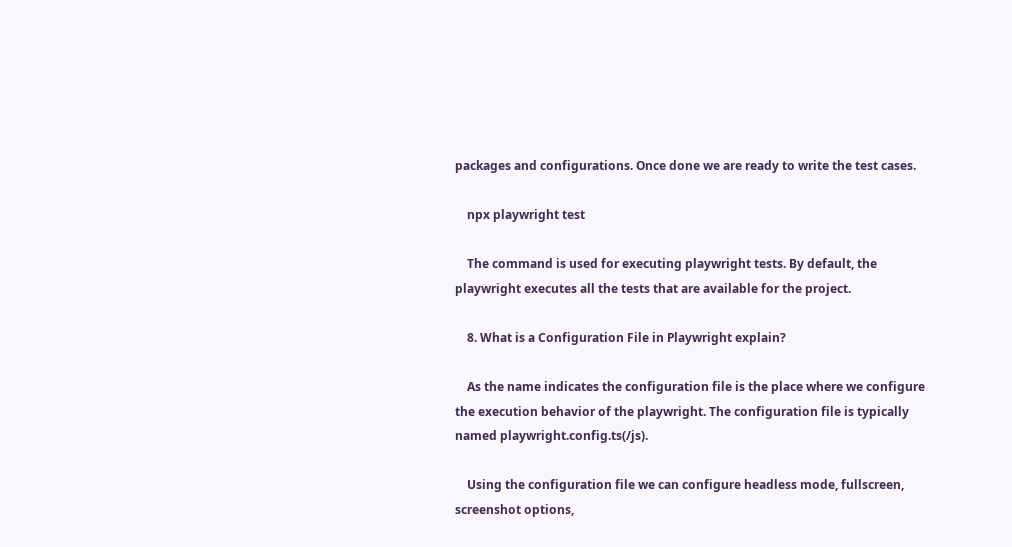packages and configurations. Once done we are ready to write the test cases.

    npx playwright test

    The command is used for executing playwright tests. By default, the playwright executes all the tests that are available for the project.

    8. What is a Configuration File in Playwright explain?

    As the name indicates the configuration file is the place where we configure the execution behavior of the playwright. The configuration file is typically named playwright.config.ts(/js).

    Using the configuration file we can configure headless mode, fullscreen, screenshot options,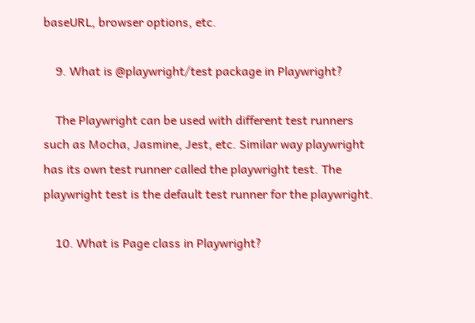baseURL, browser options, etc.

    9. What is @playwright/test package in Playwright?

    The Playwright can be used with different test runners such as Mocha, Jasmine, Jest, etc. Similar way playwright has its own test runner called the playwright test. The playwright test is the default test runner for the playwright.

    10. What is Page class in Playwright?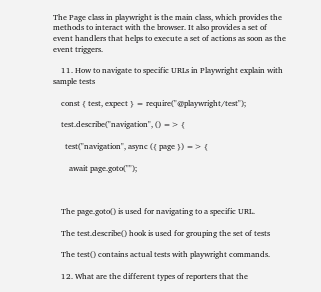The Page class in playwright is the main class, which provides the methods to interact with the browser. It also provides a set of event handlers that helps to execute a set of actions as soon as the event triggers.

    11. How to navigate to specific URLs in Playwright explain with sample tests

    const { test, expect } = require("@playwright/test");

    test.describe("navigation", () => {

      test("navigation", async ({ page }) => {

        await page.goto("");



    The page.goto() is used for navigating to a specific URL.

    The test.describe() hook is used for grouping the set of tests

    The test() contains actual tests with playwright commands.

    12. What are the different types of reporters that the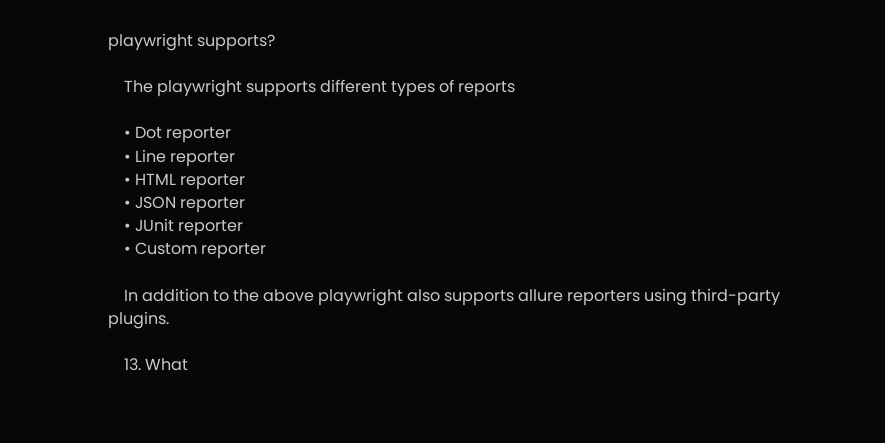playwright supports?

    The playwright supports different types of reports

    • Dot reporter
    • Line reporter
    • HTML reporter
    • JSON reporter
    • JUnit reporter
    • Custom reporter

    In addition to the above playwright also supports allure reporters using third-party plugins.

    13. What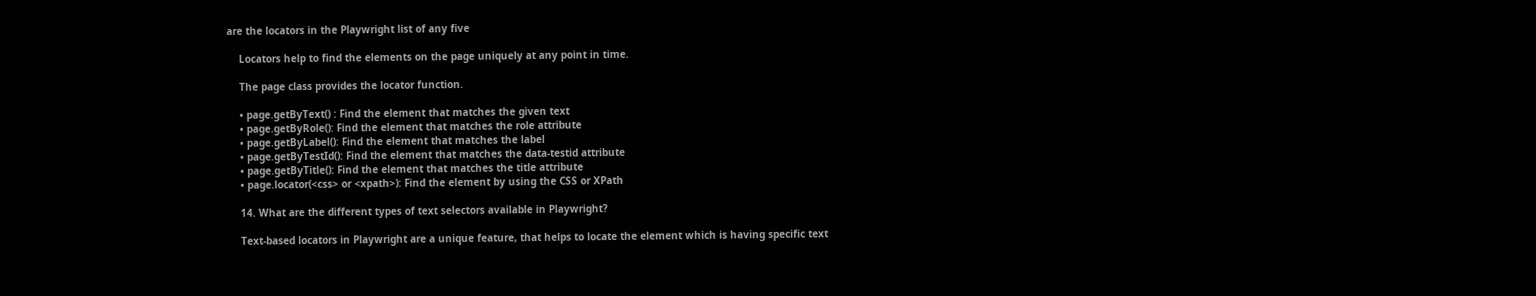are the locators in the Playwright list of any five

    Locators help to find the elements on the page uniquely at any point in time.

    The page class provides the locator function.

    • page.getByText() : Find the element that matches the given text
    • page.getByRole(): Find the element that matches the role attribute
    • page.getByLabel(): Find the element that matches the label
    • page.getByTestId(): Find the element that matches the data-testid attribute
    • page.getByTitle(): Find the element that matches the title attribute
    • page.locator(<css> or <xpath>): Find the element by using the CSS or XPath

    14. What are the different types of text selectors available in Playwright?

    Text-based locators in Playwright are a unique feature, that helps to locate the element which is having specific text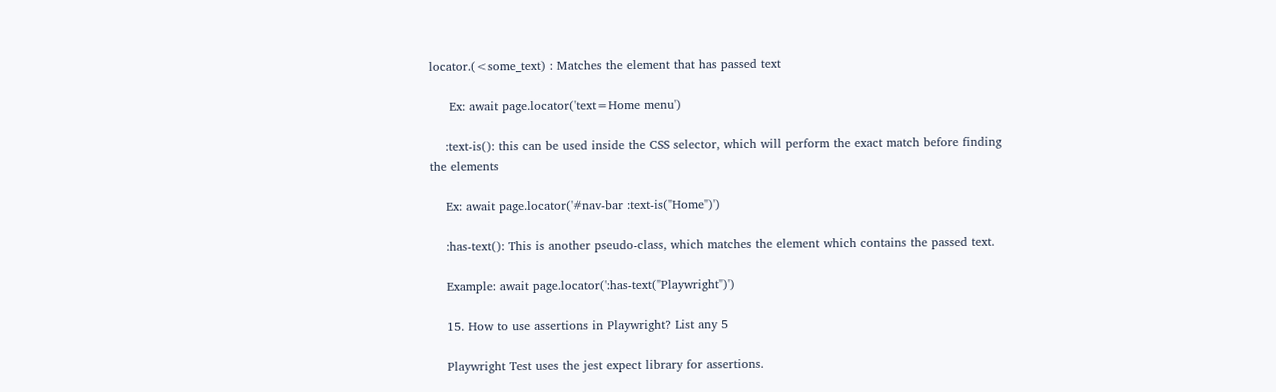locator.(<some_text) : Matches the element that has passed text

     Ex: await page.locator('text=Home menu')

    :text-is(): this can be used inside the CSS selector, which will perform the exact match before finding the elements

    Ex: await page.locator('#nav-bar :text-is("Home")')

    :has-text(): This is another pseudo-class, which matches the element which contains the passed text.

    Example: await page.locator(':has-text("Playwright")')

    15. How to use assertions in Playwright? List any 5

    Playwright Test uses the jest expect library for assertions.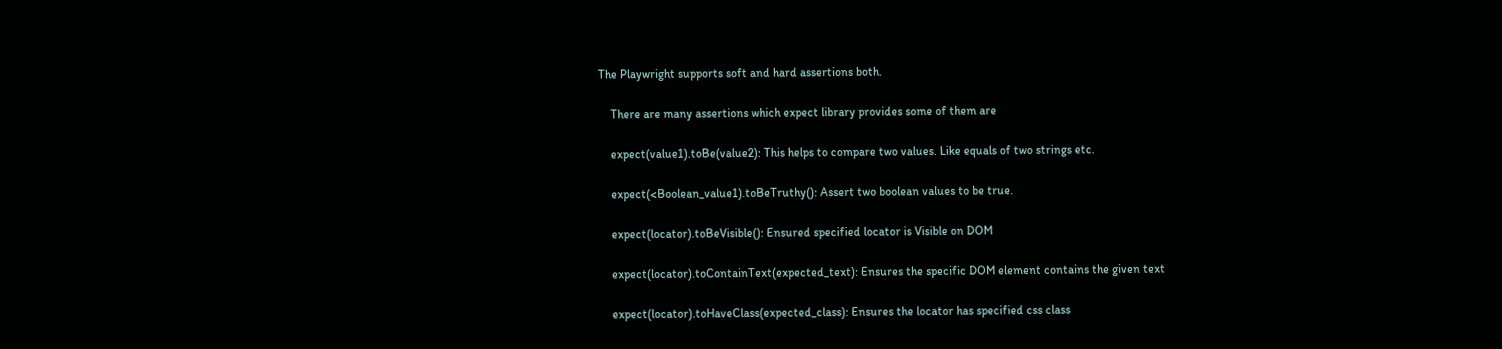The Playwright supports soft and hard assertions both.

    There are many assertions which expect library provides some of them are

    expect(value1).toBe(value2): This helps to compare two values. Like equals of two strings etc.

    expect(<Boolean_value1).toBeTruthy(): Assert two boolean values to be true.

    expect(locator).toBeVisible(): Ensured specified locator is Visible on DOM

    expect(locator).toContainText(expected_text): Ensures the specific DOM element contains the given text

    expect(locator).toHaveClass(expected_class): Ensures the locator has specified css class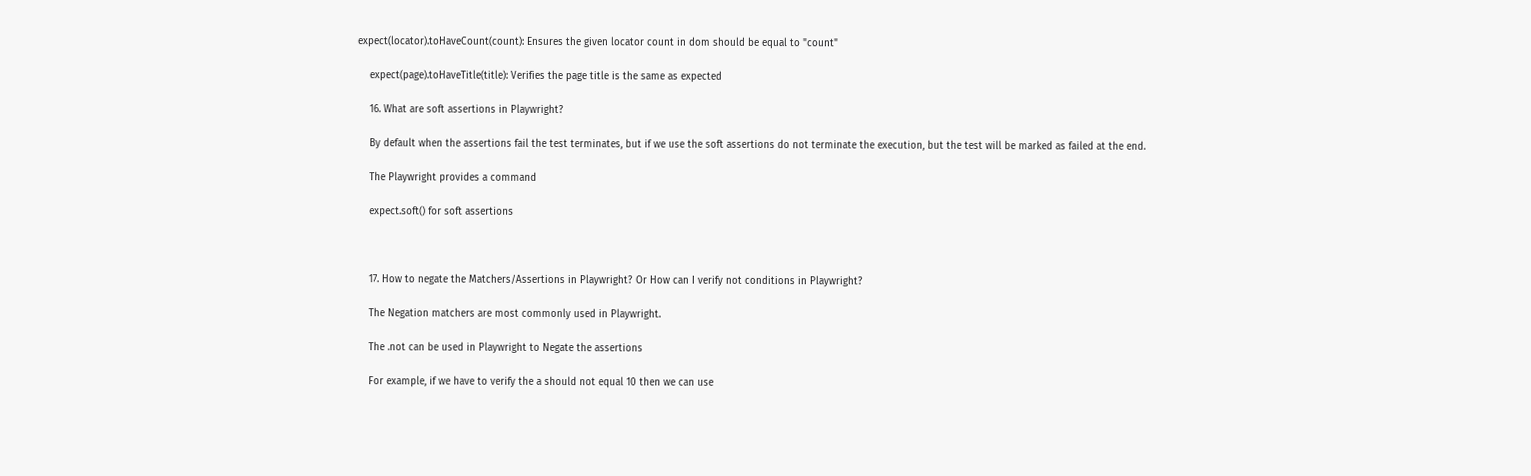expect(locator).toHaveCount(count): Ensures the given locator count in dom should be equal to "count"

    expect(page).toHaveTitle(title): Verifies the page title is the same as expected

    16. What are soft assertions in Playwright?

    By default when the assertions fail the test terminates, but if we use the soft assertions do not terminate the execution, but the test will be marked as failed at the end.

    The Playwright provides a command

    expect.soft() for soft assertions



    17. How to negate the Matchers/Assertions in Playwright? Or How can I verify not conditions in Playwright?

    The Negation matchers are most commonly used in Playwright.

    The .not can be used in Playwright to Negate the assertions

    For example, if we have to verify the a should not equal 10 then we can use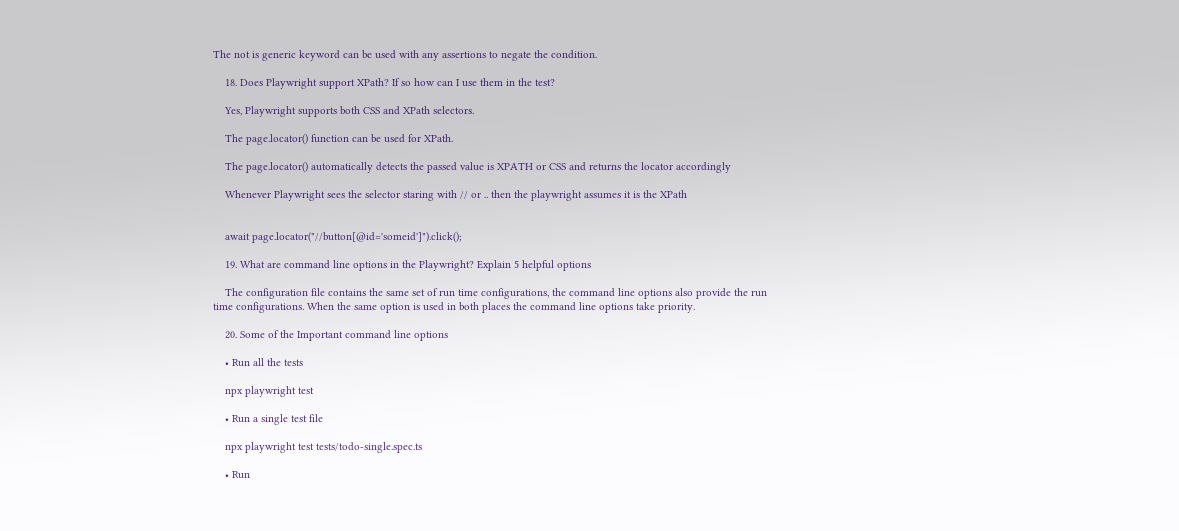The not is generic keyword can be used with any assertions to negate the condition.

    18. Does Playwright support XPath? If so how can I use them in the test?

    Yes, Playwright supports both CSS and XPath selectors.

    The page.locator() function can be used for XPath.

    The page.locator() automatically detects the passed value is XPATH or CSS and returns the locator accordingly

    Whenever Playwright sees the selector staring with // or .. then the playwright assumes it is the XPath


    await page.locator("//button[@id='someid']").click();

    19. What are command line options in the Playwright? Explain 5 helpful options

    The configuration file contains the same set of run time configurations, the command line options also provide the run time configurations. When the same option is used in both places the command line options take priority.

    20. Some of the Important command line options

    • Run all the tests

    npx playwright test

    • Run a single test file

    npx playwright test tests/todo-single.spec.ts

    • Run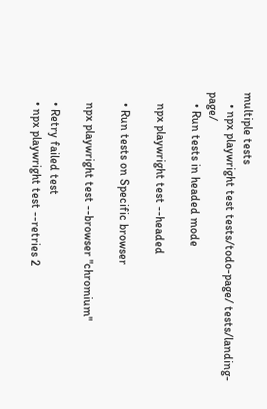multiple tests
    • npx playwright test tests/todo-page/ tests/landing-page/
    • Run tests in headed mode

    npx playwright test --headed

    • Run tests on Specific browser

    npx playwright test --browser "chromium"

    • Retry failed test
    • npx playwright test --retries 2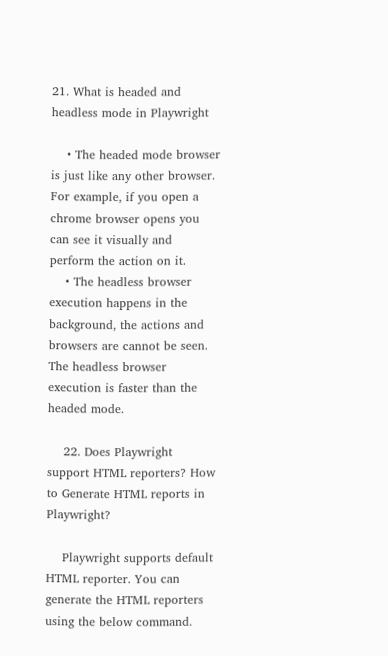21. What is headed and headless mode in Playwright

    • The headed mode browser is just like any other browser. For example, if you open a chrome browser opens you can see it visually and perform the action on it.
    • The headless browser execution happens in the background, the actions and browsers are cannot be seen. The headless browser execution is faster than the headed mode.

    22. Does Playwright support HTML reporters? How to Generate HTML reports in Playwright?

    Playwright supports default HTML reporter. You can generate the HTML reporters using the below command.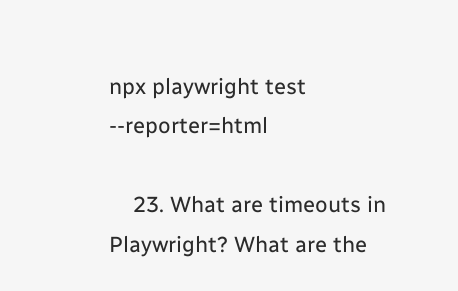npx playwright test --reporter=html

    23. What are timeouts in Playwright? What are the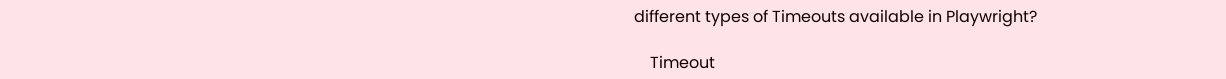different types of Timeouts available in Playwright?

    Timeout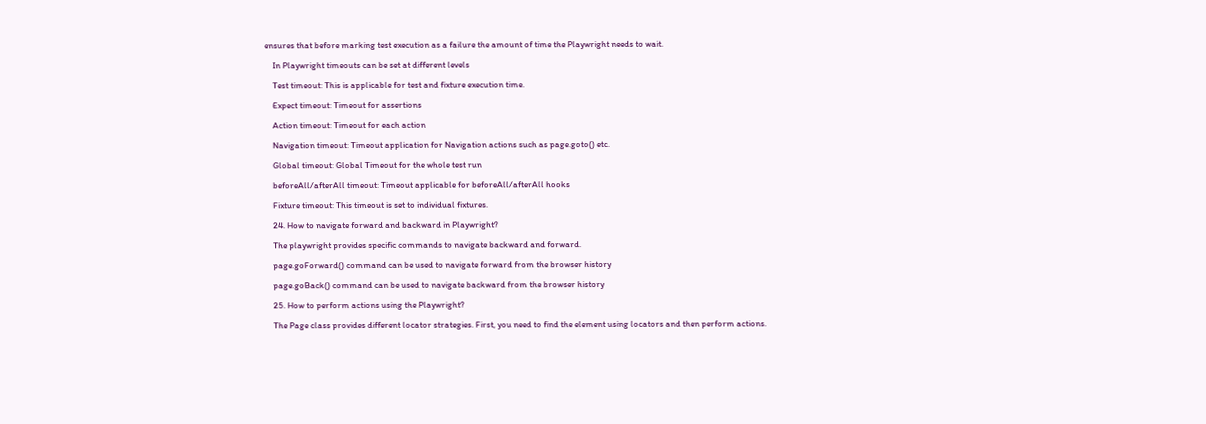ensures that before marking test execution as a failure the amount of time the Playwright needs to wait.

    In Playwright timeouts can be set at different levels

    Test timeout: This is applicable for test and fixture execution time.

    Expect timeout: Timeout for assertions

    Action timeout: Timeout for each action

    Navigation timeout: Timeout application for Navigation actions such as page.goto() etc.

    Global timeout: Global Timeout for the whole test run

    beforeAll/afterAll timeout: Timeout applicable for beforeAll/afterAll hooks

    Fixture timeout: This timeout is set to individual fixtures.

    24. How to navigate forward and backward in Playwright?

    The playwright provides specific commands to navigate backward and forward.

    page.goForward() command can be used to navigate forward from the browser history

    page.goBack() command can be used to navigate backward from the browser history

    25. How to perform actions using the Playwright?

    The Page class provides different locator strategies. First, you need to find the element using locators and then perform actions.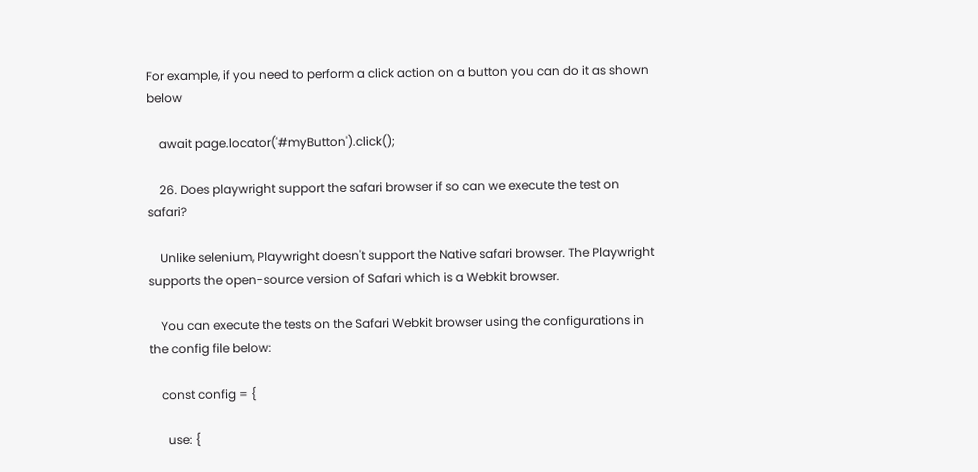For example, if you need to perform a click action on a button you can do it as shown below

    await page.locator('#myButton').click();

    26. Does playwright support the safari browser if so can we execute the test on safari?

    Unlike selenium, Playwright doesn't support the Native safari browser. The Playwright supports the open-source version of Safari which is a Webkit browser.

    You can execute the tests on the Safari Webkit browser using the configurations in the config file below:

    const config = {

      use: {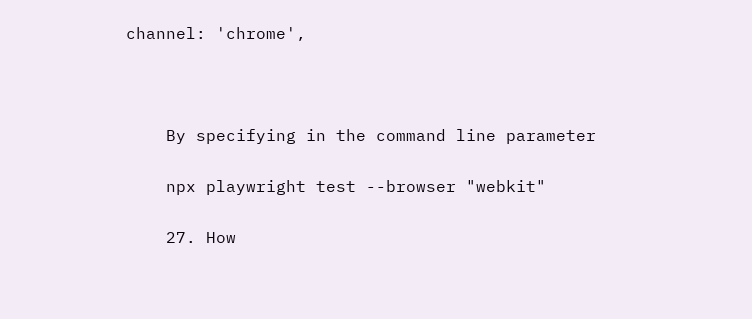channel: 'chrome',



    By specifying in the command line parameter

    npx playwright test --browser "webkit"

    27. How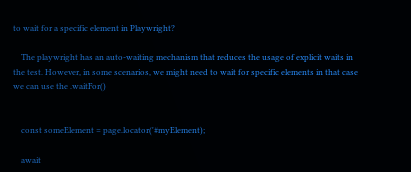to wait for a specific element in Playwright?

    The playwright has an auto-waiting mechanism that reduces the usage of explicit waits in the test. However, in some scenarios, we might need to wait for specific elements in that case we can use the .waitFor()


    const someElement = page.locator('#myElement);

    await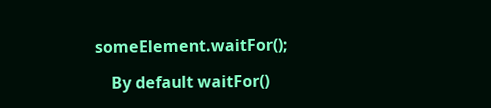someElement.waitFor();

    By default waitFor()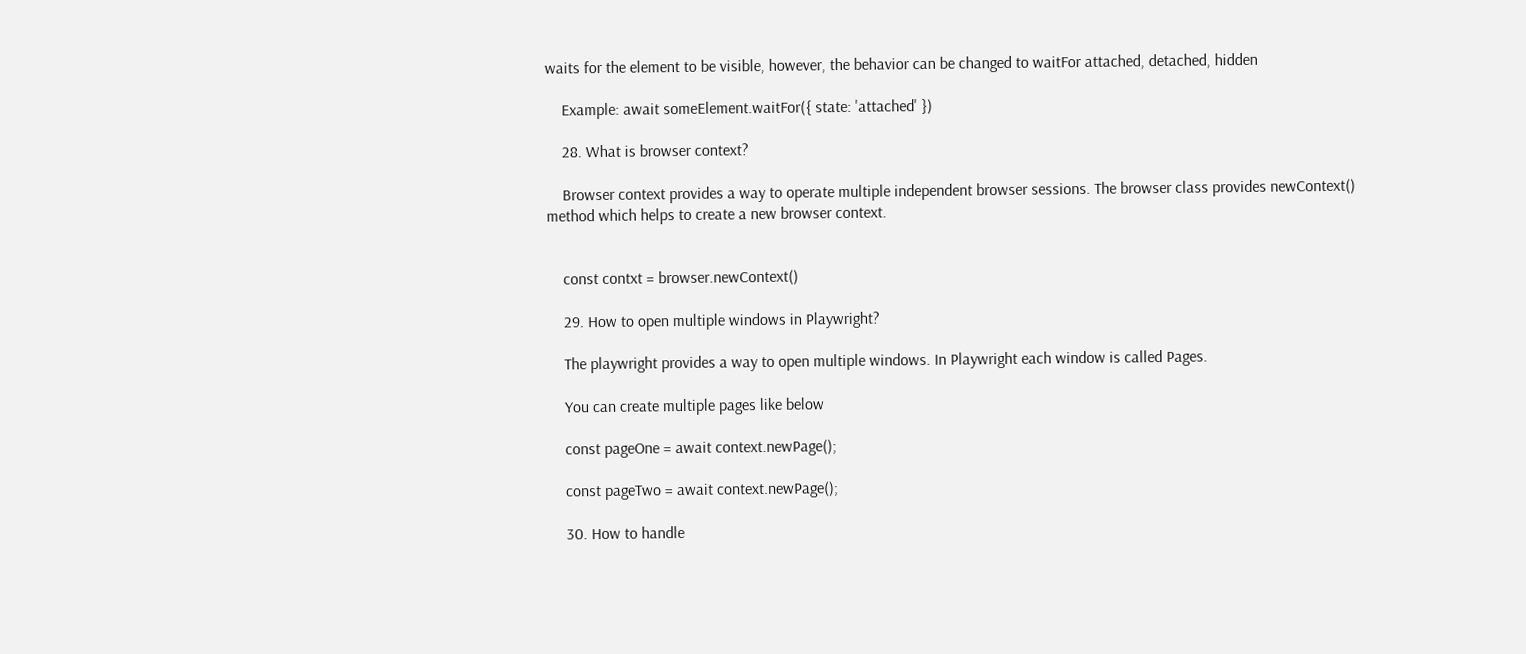waits for the element to be visible, however, the behavior can be changed to waitFor attached, detached, hidden

    Example: await someElement.waitFor({ state: 'attached' })

    28. What is browser context?

    Browser context provides a way to operate multiple independent browser sessions. The browser class provides newContext() method which helps to create a new browser context.


    const contxt = browser.newContext()

    29. How to open multiple windows in Playwright?

    The playwright provides a way to open multiple windows. In Playwright each window is called Pages.

    You can create multiple pages like below

    const pageOne = await context.newPage();

    const pageTwo = await context.newPage();

    30. How to handle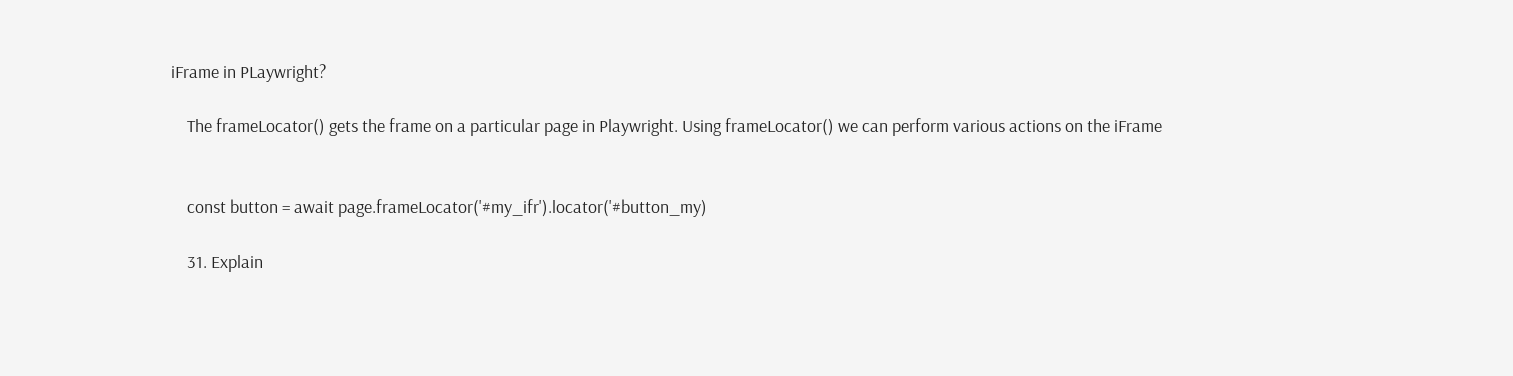iFrame in PLaywright?

    The frameLocator() gets the frame on a particular page in Playwright. Using frameLocator() we can perform various actions on the iFrame


    const button = await page.frameLocator('#my_ifr').locator('#button_my)

    31. Explain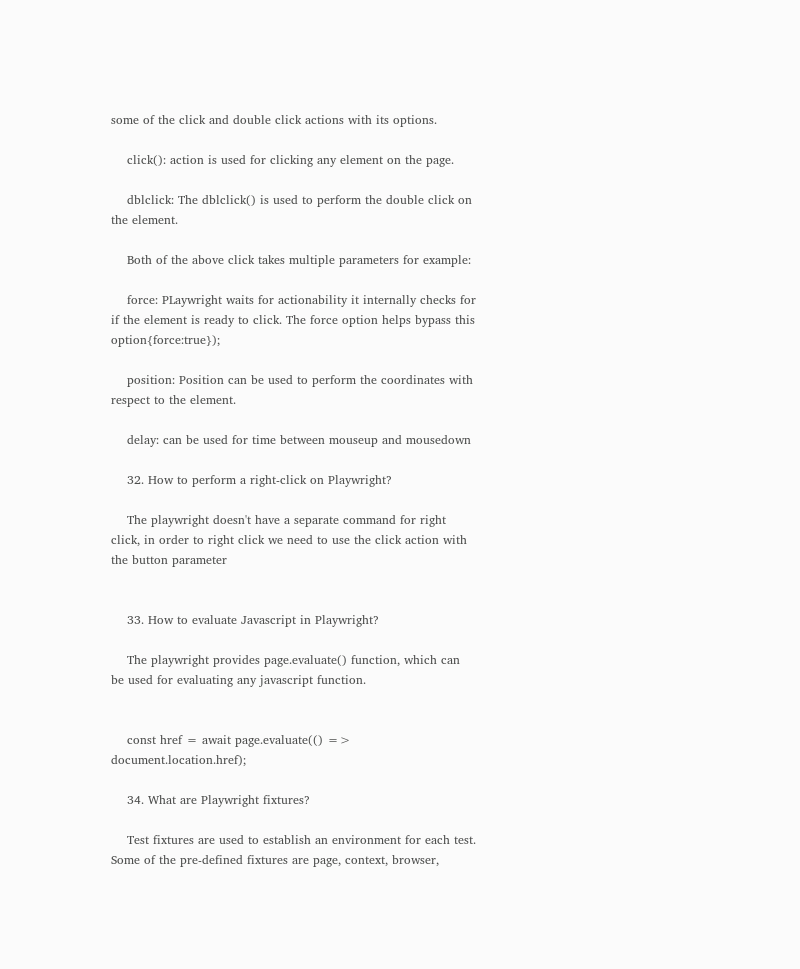some of the click and double click actions with its options.

    click(): action is used for clicking any element on the page.

    dblclick: The dblclick() is used to perform the double click on the element.

    Both of the above click takes multiple parameters for example:

    force: PLaywright waits for actionability it internally checks for if the element is ready to click. The force option helps bypass this option{force:true});

    position: Position can be used to perform the coordinates with respect to the element.

    delay: can be used for time between mouseup and mousedown

    32. How to perform a right-click on Playwright?

    The playwright doesn't have a separate command for right click, in order to right click we need to use the click action with the button parameter


    33. How to evaluate Javascript in Playwright?

    The playwright provides page.evaluate() function, which can be used for evaluating any javascript function.


    const href = await page.evaluate(() => document.location.href);

    34. What are Playwright fixtures?

    Test fixtures are used to establish an environment for each test. Some of the pre-defined fixtures are page, context, browser,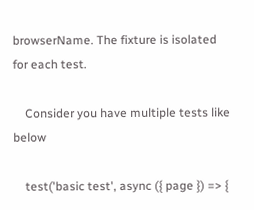browserName. The fixture is isolated for each test.

    Consider you have multiple tests like below

    test('basic test', async ({ page }) => {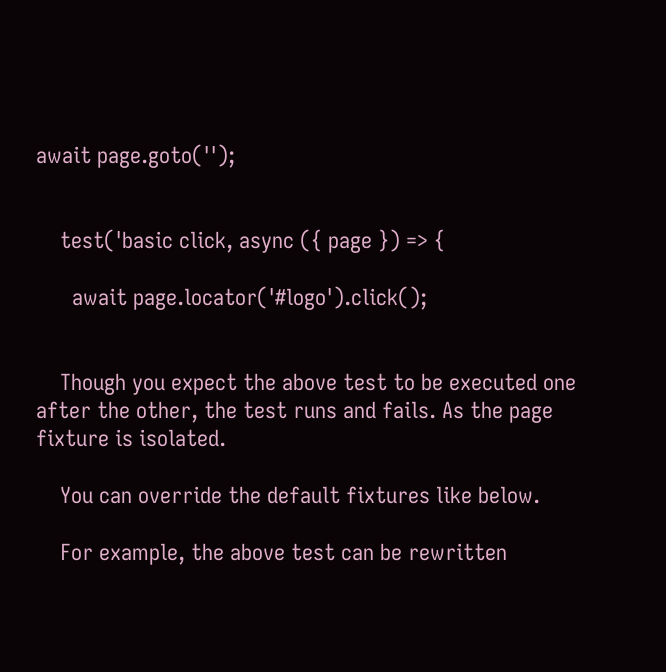await page.goto('');


    test('basic click, async ({ page }) => {

      await page.locator('#logo').click();


    Though you expect the above test to be executed one after the other, the test runs and fails. As the page fixture is isolated.

    You can override the default fixtures like below.

    For example, the above test can be rewritten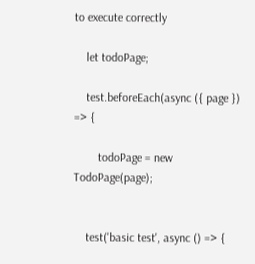to execute correctly

    let todoPage;

    test.beforeEach(async ({ page }) => {

        todoPage = new TodoPage(page);


    test('basic test', async () => {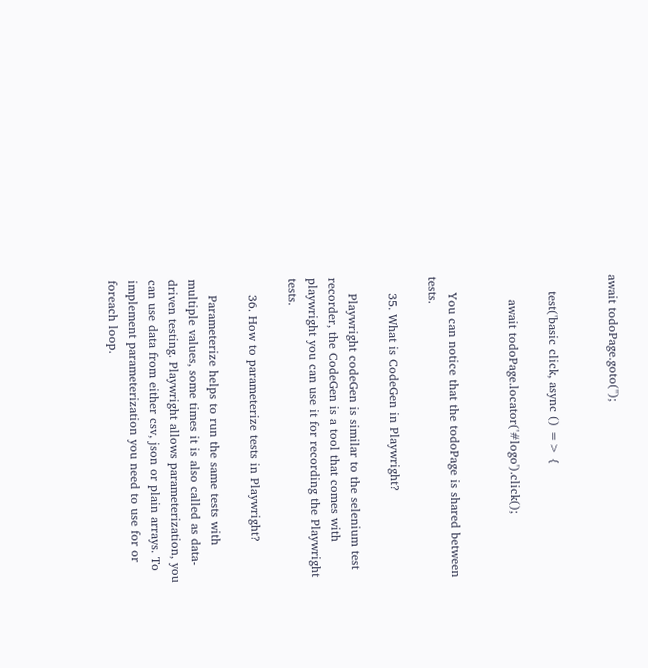await todoPage.goto('');


    test('basic click, async () => {

      await todoPage.locator('#logo').click();


    You can notice that the todoPage is shared between tests.

    35. What is CodeGen in Playwright?

    Playwright codeGen is similar to the selenium test recorder, the CodeGen is a tool that comes with playwright you can use it for recording the Playwright tests.

    36. How to parameterize tests in Playwright?

    Parameterize helps to run the same tests with multiple values, some times it is also called as data-driven testing. Playwright allows parameterization, you can use data from either csv, json or plain arrays. To implement parameterization you need to use for or foreach loop.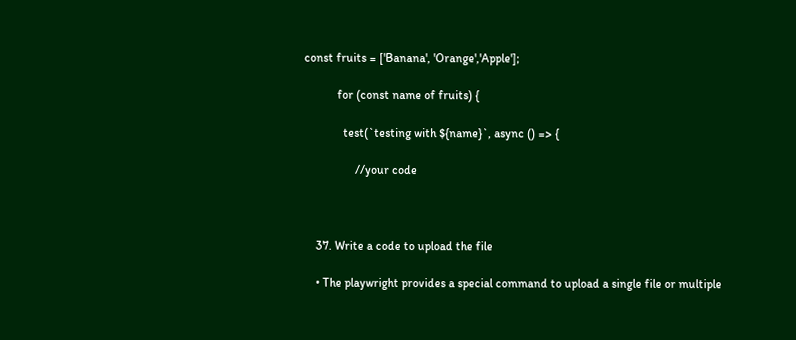const fruits = ['Banana', 'Orange','Apple'];

           for (const name of fruits) {

             test(`testing with ${name}`, async () => {

                 //your code



    37. Write a code to upload the file

    • The playwright provides a special command to upload a single file or multiple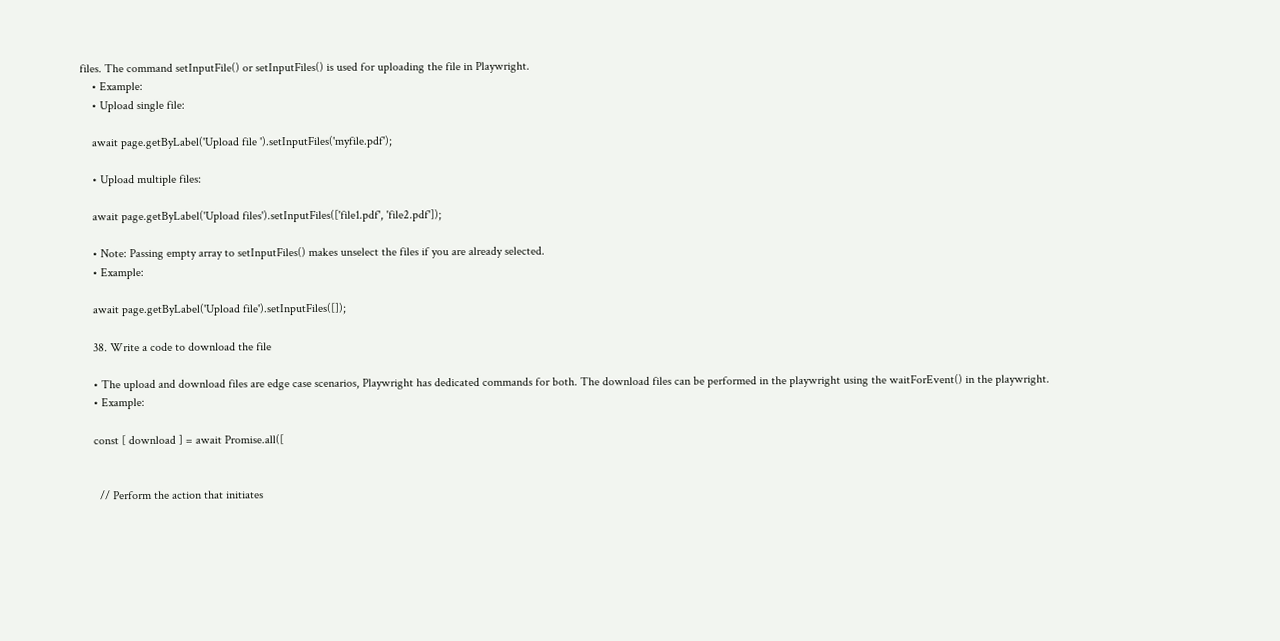files. The command setInputFile() or setInputFiles() is used for uploading the file in Playwright.
    • Example:
    • Upload single file:

    await page.getByLabel('Upload file ').setInputFiles('myfile.pdf');

    • Upload multiple files:

    await page.getByLabel('Upload files').setInputFiles(['file1.pdf', 'file2.pdf']);

    • Note: Passing empty array to setInputFiles() makes unselect the files if you are already selected.
    • Example:

    await page.getByLabel('Upload file').setInputFiles([]);

    38. Write a code to download the file

    • The upload and download files are edge case scenarios, Playwright has dedicated commands for both. The download files can be performed in the playwright using the waitForEvent() in the playwright.
    • Example:

    const [ download ] = await Promise.all([


      // Perform the action that initiates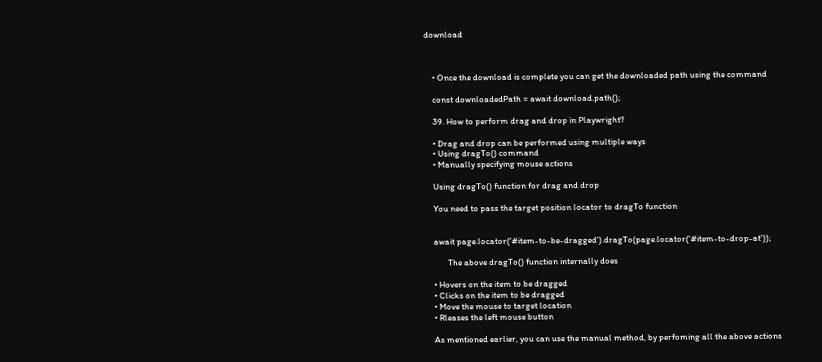download



    • Once the download is complete you can get the downloaded path using the command

    const downloadedPath = await download.path();

    39. How to perform drag and drop in Playwright?

    • Drag and drop can be performed using multiple ways
    • Using dragTo() command
    • Manually specifying mouse actions

    Using dragTo() function for drag and drop

    You need to pass the target position locator to dragTo function


    await page.locator('#item-to-be-dragged').dragTo(page.locator('#item-to-drop-at'));

           The above dragTo() function internally does

    • Hovers on the item to be dragged
    • Clicks on the item to be dragged
    • Move the mouse to target location
    • Rleases the left mouse button

    As mentioned earlier, you can use the manual method, by perfoming all the above actions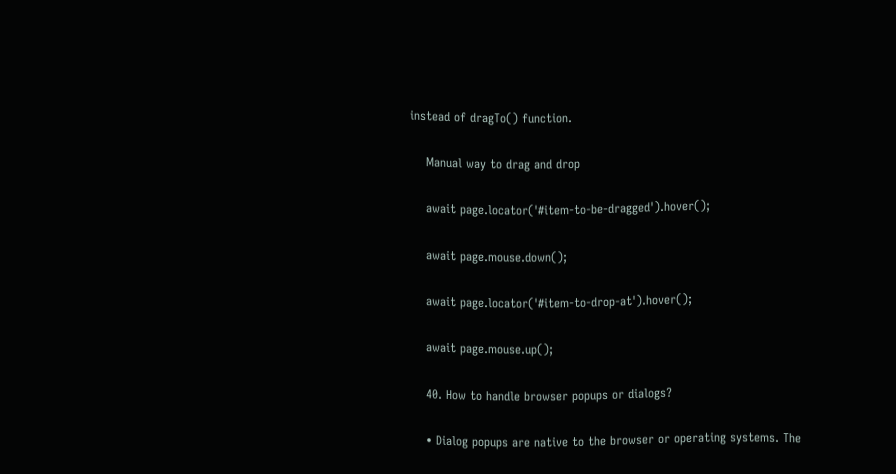instead of dragTo() function.

    Manual way to drag and drop

    await page.locator('#item-to-be-dragged').hover();

    await page.mouse.down();

    await page.locator('#item-to-drop-at').hover();

    await page.mouse.up();

    40. How to handle browser popups or dialogs?

    • Dialog popups are native to the browser or operating systems. The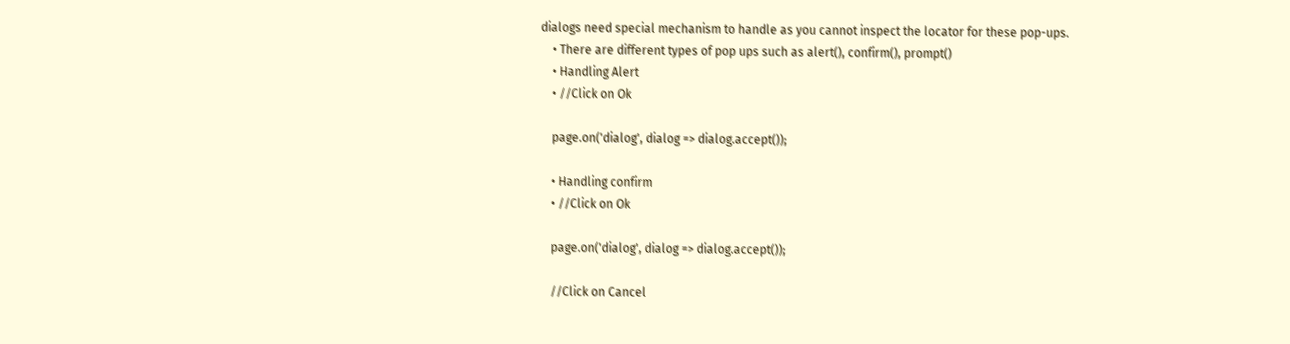dialogs need special mechanism to handle as you cannot inspect the locator for these pop-ups.
    • There are different types of pop ups such as alert(), confirm(), prompt()
    • Handling Alert
    • //Click on Ok

    page.on('dialog', dialog => dialog.accept());

    • Handling confirm
    • //Click on Ok

    page.on('dialog', dialog => dialog.accept());

    //Click on Cancel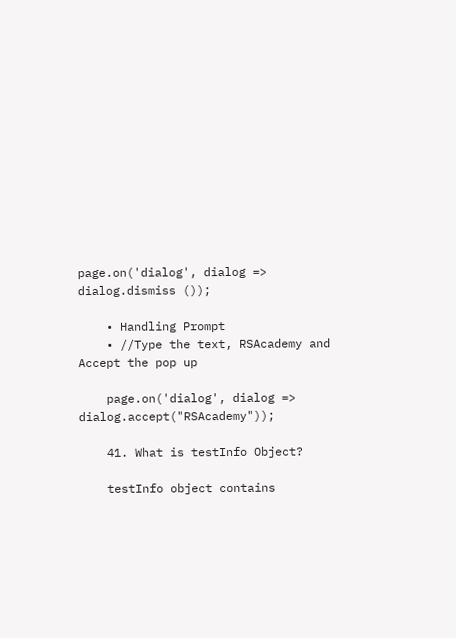page.on('dialog', dialog => dialog.dismiss ());

    • Handling Prompt
    • //Type the text, RSAcademy and Accept the pop up

    page.on('dialog', dialog => dialog.accept("RSAcademy"));

    41. What is testInfo Object?

    testInfo object contains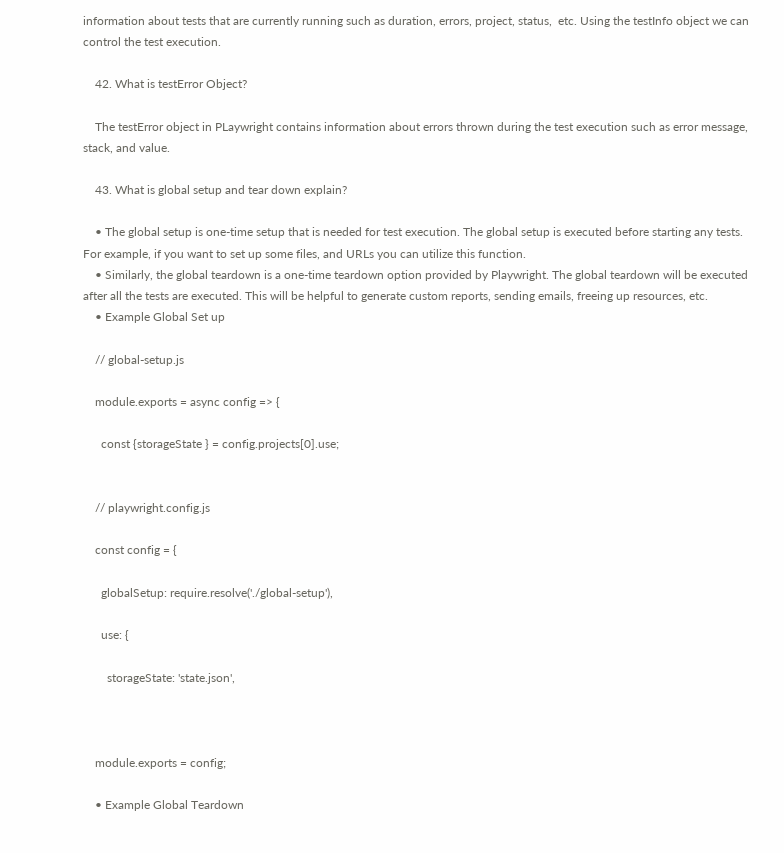information about tests that are currently running such as duration, errors, project, status,  etc. Using the testInfo object we can control the test execution.

    42. What is testError Object?

    The testError object in PLaywright contains information about errors thrown during the test execution such as error message, stack, and value.

    43. What is global setup and tear down explain?

    • The global setup is one-time setup that is needed for test execution. The global setup is executed before starting any tests. For example, if you want to set up some files, and URLs you can utilize this function.
    • Similarly, the global teardown is a one-time teardown option provided by Playwright. The global teardown will be executed after all the tests are executed. This will be helpful to generate custom reports, sending emails, freeing up resources, etc.
    • Example Global Set up

    // global-setup.js

    module.exports = async config => {

      const {storageState } = config.projects[0].use;


    // playwright.config.js

    const config = {

      globalSetup: require.resolve('./global-setup'),

      use: {

        storageState: 'state.json',



    module.exports = config;

    • Example Global Teardown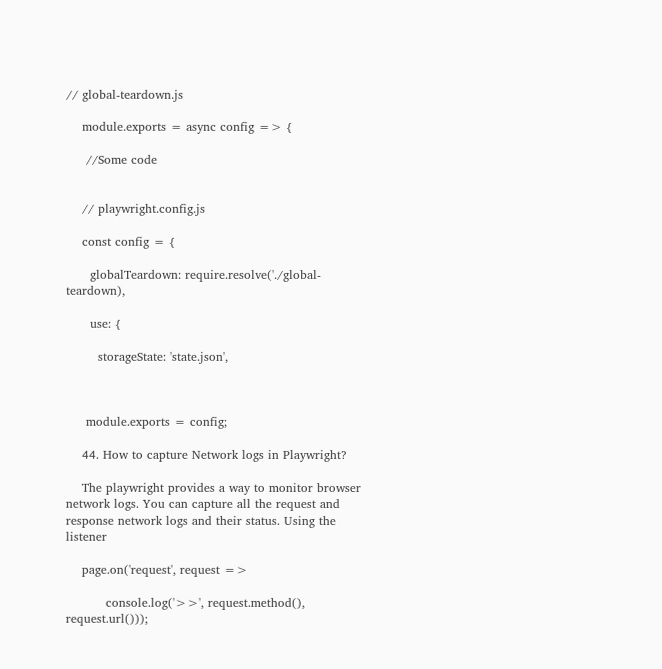// global-teardown.js

    module.exports = async config => {

     //Some code


    // playwright.config.js

    const config = {

      globalTeardown: require.resolve('./global-teardown),

      use: {

        storageState: 'state.json',



     module.exports = config;

    44. How to capture Network logs in Playwright?

    The playwright provides a way to monitor browser network logs. You can capture all the request and response network logs and their status. Using the listener

    page.on('request', request =>

          console.log('>>', request.method(), request.url()));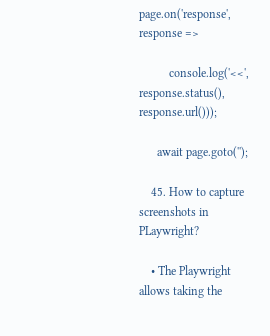page.on('response', response =>

          console.log('<<', response.status(), response.url()));

      await page.goto('');

    45. How to capture screenshots in PLaywright?

    • The Playwright allows taking the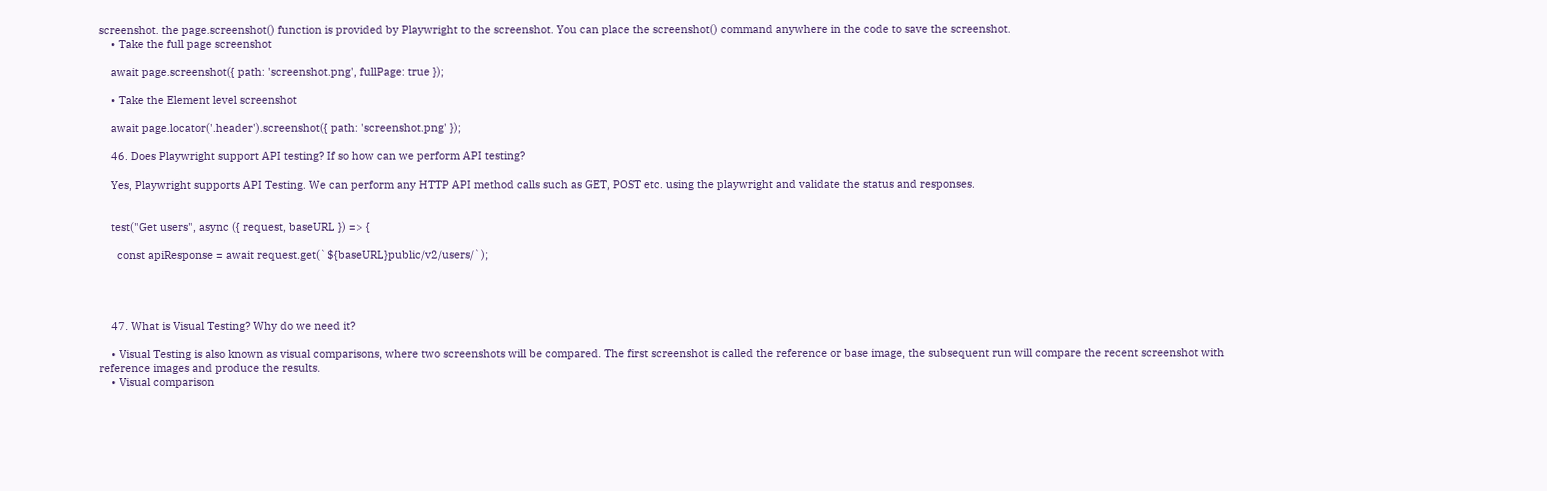screenshot. the page.screenshot() function is provided by Playwright to the screenshot. You can place the screenshot() command anywhere in the code to save the screenshot.
    • Take the full page screenshot

    await page.screenshot({ path: 'screenshot.png', fullPage: true });

    • Take the Element level screenshot

    await page.locator('.header').screenshot({ path: 'screenshot.png' });

    46. Does Playwright support API testing? If so how can we perform API testing?

    Yes, Playwright supports API Testing. We can perform any HTTP API method calls such as GET, POST etc. using the playwright and validate the status and responses.


    test("Get users", async ({ request, baseURL }) => {

      const apiResponse = await request.get(`${baseURL}public/v2/users/`);




    47. What is Visual Testing? Why do we need it?

    • Visual Testing is also known as visual comparisons, where two screenshots will be compared. The first screenshot is called the reference or base image, the subsequent run will compare the recent screenshot with reference images and produce the results.
    • Visual comparison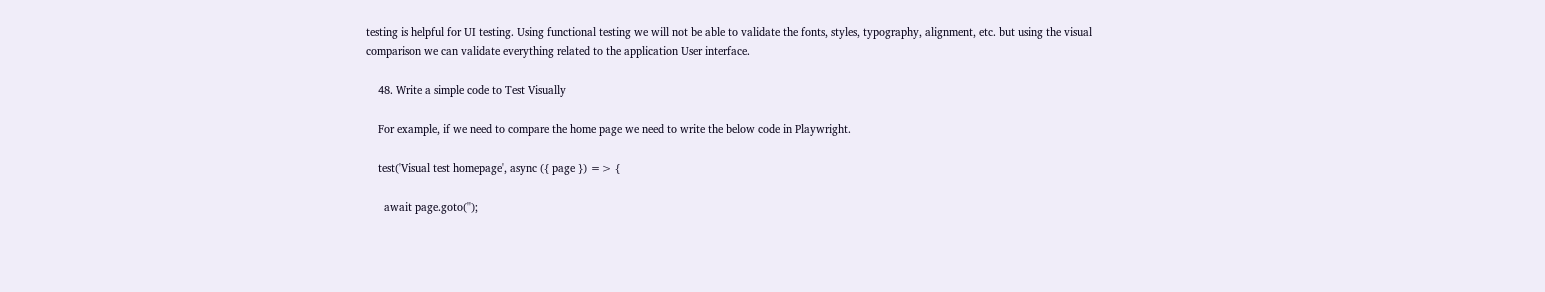testing is helpful for UI testing. Using functional testing we will not be able to validate the fonts, styles, typography, alignment, etc. but using the visual comparison we can validate everything related to the application User interface.

    48. Write a simple code to Test Visually

    For example, if we need to compare the home page we need to write the below code in Playwright.

    test('Visual test homepage', async ({ page }) => {

      await page.goto('');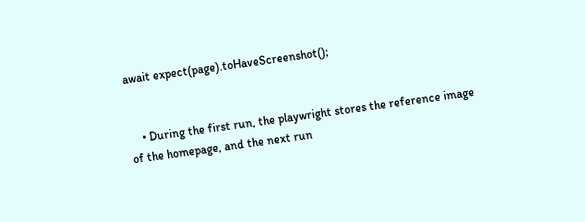await expect(page).toHaveScreenshot();


    • During the first run, the playwright stores the reference image of the homepage, and the next run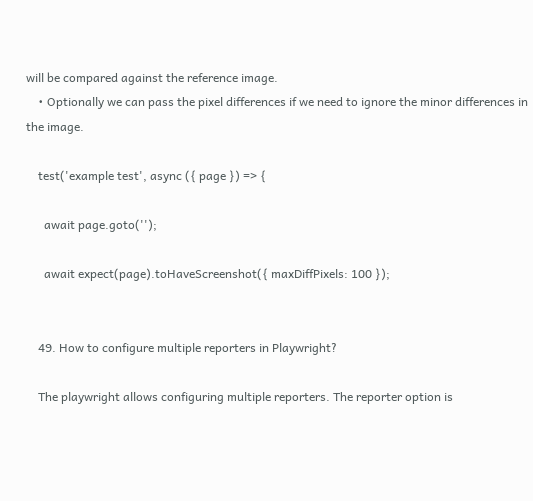will be compared against the reference image.
    • Optionally we can pass the pixel differences if we need to ignore the minor differences in the image.

    test('example test', async ({ page }) => {

      await page.goto('');

      await expect(page).toHaveScreenshot({ maxDiffPixels: 100 });


    49. How to configure multiple reporters in Playwright?

    The playwright allows configuring multiple reporters. The reporter option is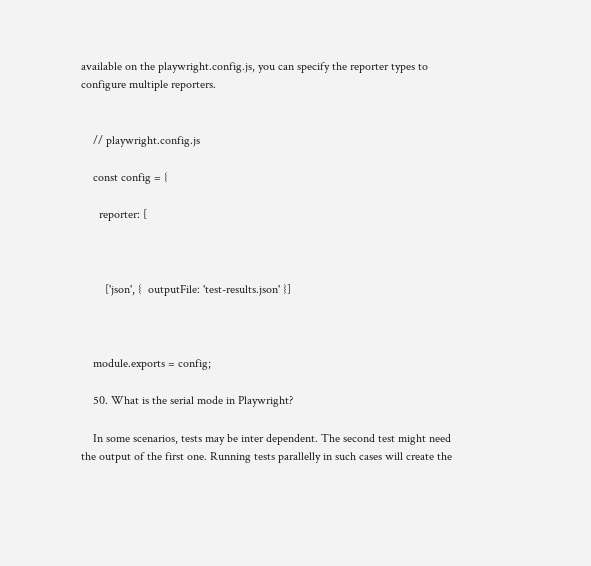available on the playwright.config.js, you can specify the reporter types to configure multiple reporters.


    // playwright.config.js

    const config = {

      reporter: [



        ['json', {  outputFile: 'test-results.json' }]



    module.exports = config;

    50. What is the serial mode in Playwright?

    In some scenarios, tests may be inter dependent. The second test might need the output of the first one. Running tests parallelly in such cases will create the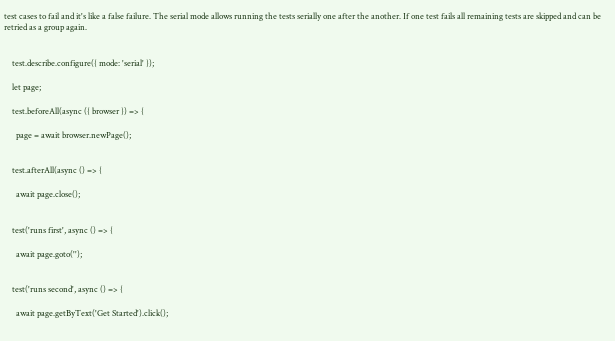test cases to fail and it's like a false failure. The serial mode allows running the tests serially one after the another. If one test fails all remaining tests are skipped and can be retried as a group again.


    test.describe.configure({ mode: 'serial' });

    let page;

    test.beforeAll(async ({ browser }) => {

      page = await browser.newPage();


    test.afterAll(async () => {

      await page.close();


    test('runs first', async () => {

      await page.goto('');


    test('runs second', async () => {

      await page.getByText('Get Started').click();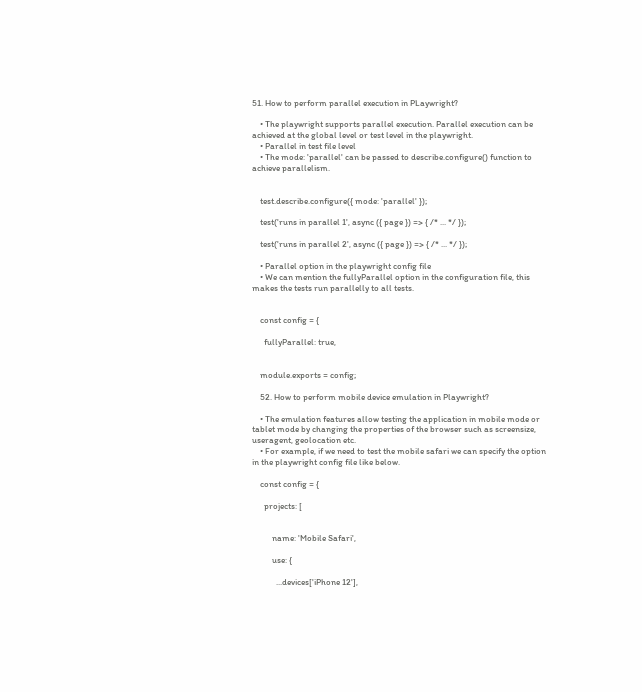51. How to perform parallel execution in PLaywright?

    • The playwright supports parallel execution. Parallel execution can be achieved at the global level or test level in the playwright.
    • Parallel in test file level
    • The mode: 'parallel' can be passed to describe.configure() function to achieve parallelism.


    test.describe.configure({ mode: 'parallel' });

    test('runs in parallel 1', async ({ page }) => { /* ... */ });

    test('runs in parallel 2', async ({ page }) => { /* ... */ });

    • Parallel option in the playwright config file
    • We can mention the fullyParallel option in the configuration file, this makes the tests run parallelly to all tests.


    const config = {

      fullyParallel: true,


    module.exports = config;

    52. How to perform mobile device emulation in Playwright?

    • The emulation features allow testing the application in mobile mode or tablet mode by changing the properties of the browser such as screensize, useragent, geolocation etc.
    • For example, if we need to test the mobile safari we can specify the option in the playwright config file like below.

    const config = {

      projects: [


          name: 'Mobile Safari',

          use: {

            ...devices['iPhone 12'],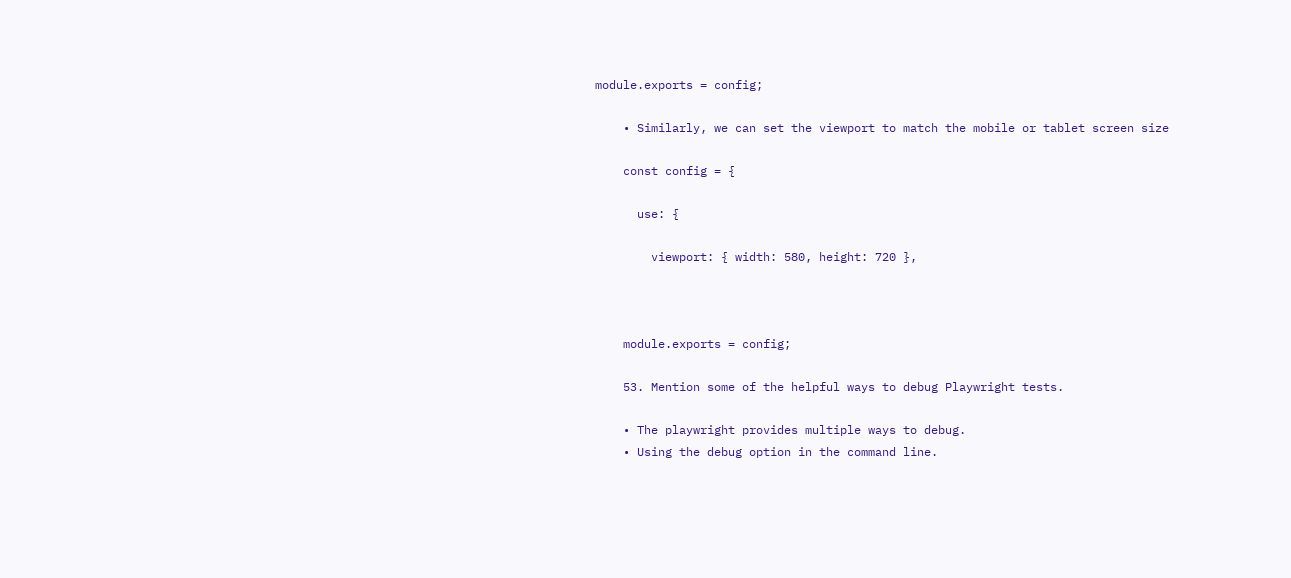module.exports = config;

    • Similarly, we can set the viewport to match the mobile or tablet screen size

    const config = {

      use: {

        viewport: { width: 580, height: 720 },



    module.exports = config;

    53. Mention some of the helpful ways to debug Playwright tests.

    • The playwright provides multiple ways to debug.
    • Using the debug option in the command line.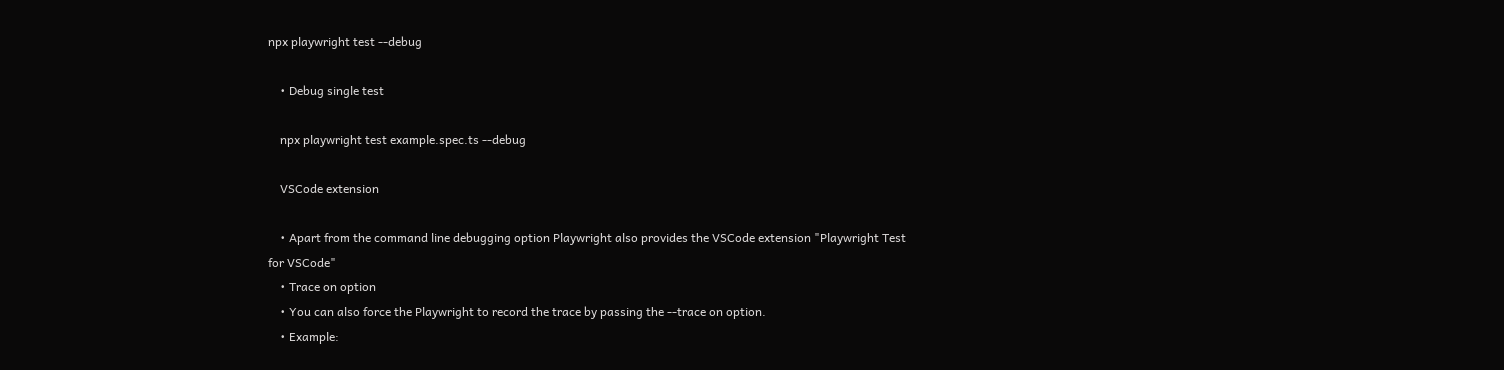npx playwright test --debug

    • Debug single test

    npx playwright test example.spec.ts --debug

    VSCode extension

    • Apart from the command line debugging option Playwright also provides the VSCode extension "Playwright Test for VSCode"
    • Trace on option
    • You can also force the Playwright to record the trace by passing the --trace on option.
    • Example: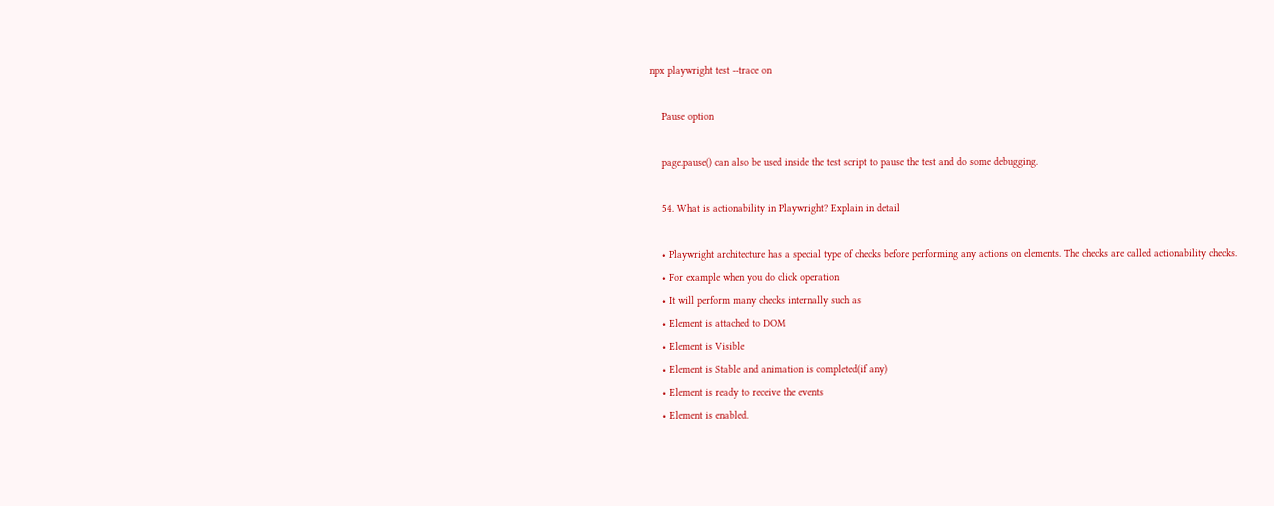npx playwright test --trace on

    Pause option

    page.pause() can also be used inside the test script to pause the test and do some debugging.

    54. What is actionability in Playwright? Explain in detail

    • Playwright architecture has a special type of checks before performing any actions on elements. The checks are called actionability checks.
    • For example when you do click operation
    • It will perform many checks internally such as
    • Element is attached to DOM
    • Element is Visible
    • Element is Stable and animation is completed(if any)
    • Element is ready to receive the events
    • Element is enabled.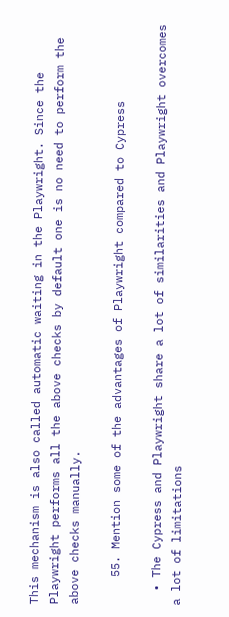This mechanism is also called automatic waiting in the Playwright. Since the Playwright performs all the above checks by default one is no need to perform the above checks manually.

    55. Mention some of the advantages of Playwright compared to Cypress

  • The Cypress and Playwright share a lot of similarities and Playwright overcomes a lot of limitations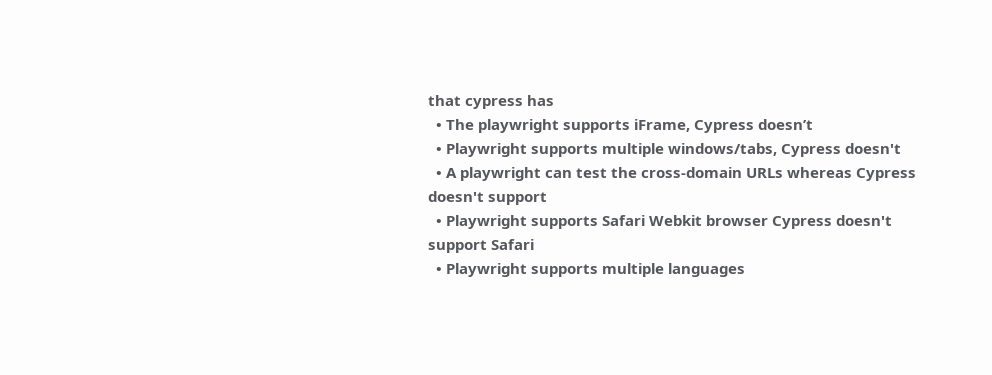that cypress has
  • The playwright supports iFrame, Cypress doesn’t
  • Playwright supports multiple windows/tabs, Cypress doesn't
  • A playwright can test the cross-domain URLs whereas Cypress doesn't support
  • Playwright supports Safari Webkit browser Cypress doesn't support Safari
  • Playwright supports multiple languages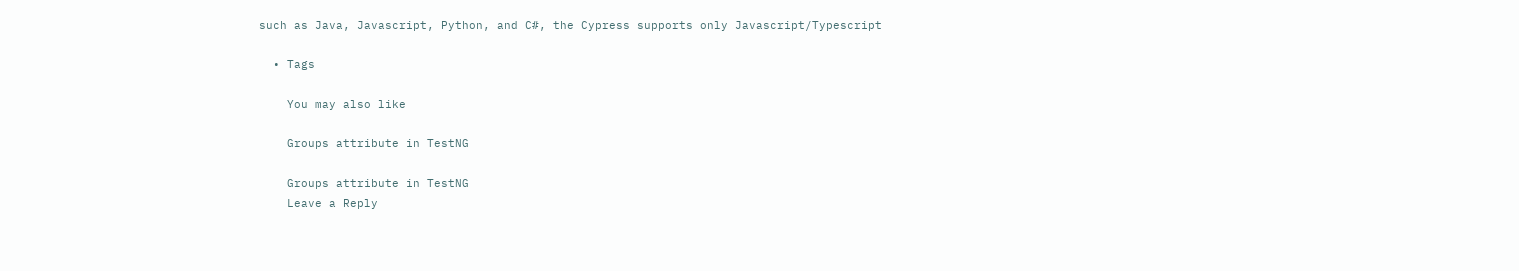such as Java, Javascript, Python, and C#, the Cypress supports only Javascript/Typescript

  • Tags

    You may also like

    Groups attribute in TestNG

    Groups attribute in TestNG
    Leave a Reply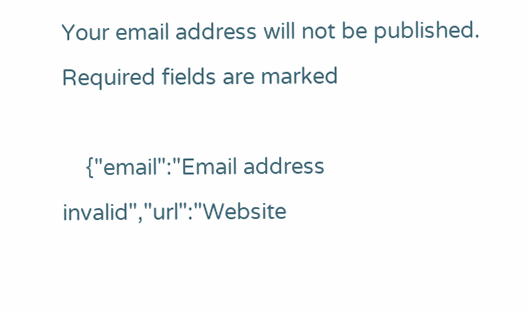Your email address will not be published. Required fields are marked

    {"email":"Email address invalid","url":"Website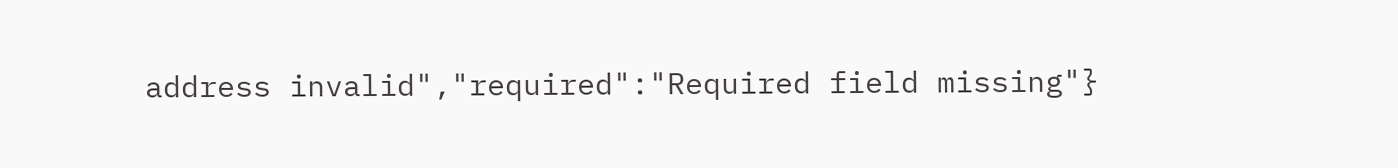address invalid","required":"Required field missing"}